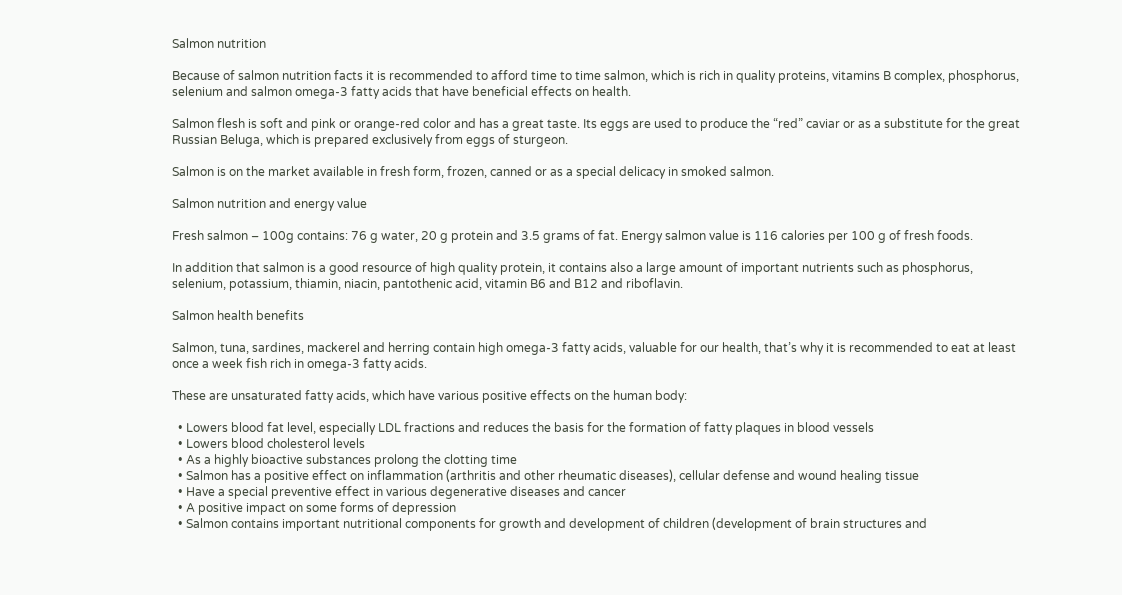Salmon nutrition

Because of salmon nutrition facts it is recommended to afford time to time salmon, which is rich in quality proteins, vitamins B complex, phosphorus, selenium and salmon omega-3 fatty acids that have beneficial effects on health.

Salmon flesh is soft and pink or orange-red color and has a great taste. Its eggs are used to produce the “red” caviar or as a substitute for the great Russian Beluga, which is prepared exclusively from eggs of sturgeon.

Salmon is on the market available in fresh form, frozen, canned or as a special delicacy in smoked salmon.

Salmon nutrition and energy value

Fresh salmon – 100g contains: 76 g water, 20 g protein and 3.5 grams of fat. Energy salmon value is 116 calories per 100 g of fresh foods.

In addition that salmon is a good resource of high quality protein, it contains also a large amount of important nutrients such as phosphorus, selenium, potassium, thiamin, niacin, pantothenic acid, vitamin B6 and B12 and riboflavin.

Salmon health benefits

Salmon, tuna, sardines, mackerel and herring contain high omega-3 fatty acids, valuable for our health, that’s why it is recommended to eat at least once a week fish rich in omega-3 fatty acids.

These are unsaturated fatty acids, which have various positive effects on the human body:

  • Lowers blood fat level, especially LDL fractions and reduces the basis for the formation of fatty plaques in blood vessels
  • Lowers blood cholesterol levels
  • As a highly bioactive substances prolong the clotting time
  • Salmon has a positive effect on inflammation (arthritis and other rheumatic diseases), cellular defense and wound healing tissue
  • Have a special preventive effect in various degenerative diseases and cancer
  • A positive impact on some forms of depression
  • Salmon contains important nutritional components for growth and development of children (development of brain structures and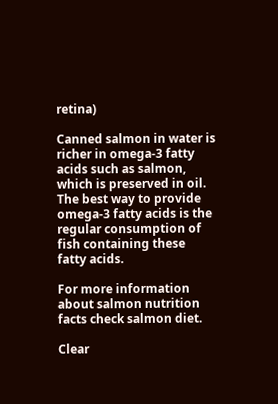retina)

Canned salmon in water is richer in omega-3 fatty acids such as salmon, which is preserved in oil. The best way to provide omega-3 fatty acids is the regular consumption of fish containing these fatty acids.

For more information about salmon nutrition facts check salmon diet.

Clear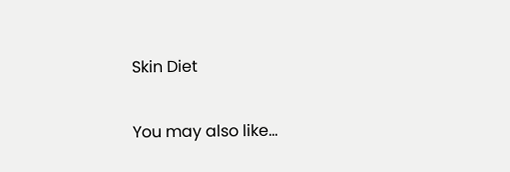Skin Diet

You may also like...